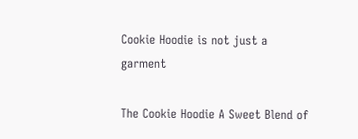Cookie Hoodie is not just a garment

The Cookie Hoodie A Sweet Blend of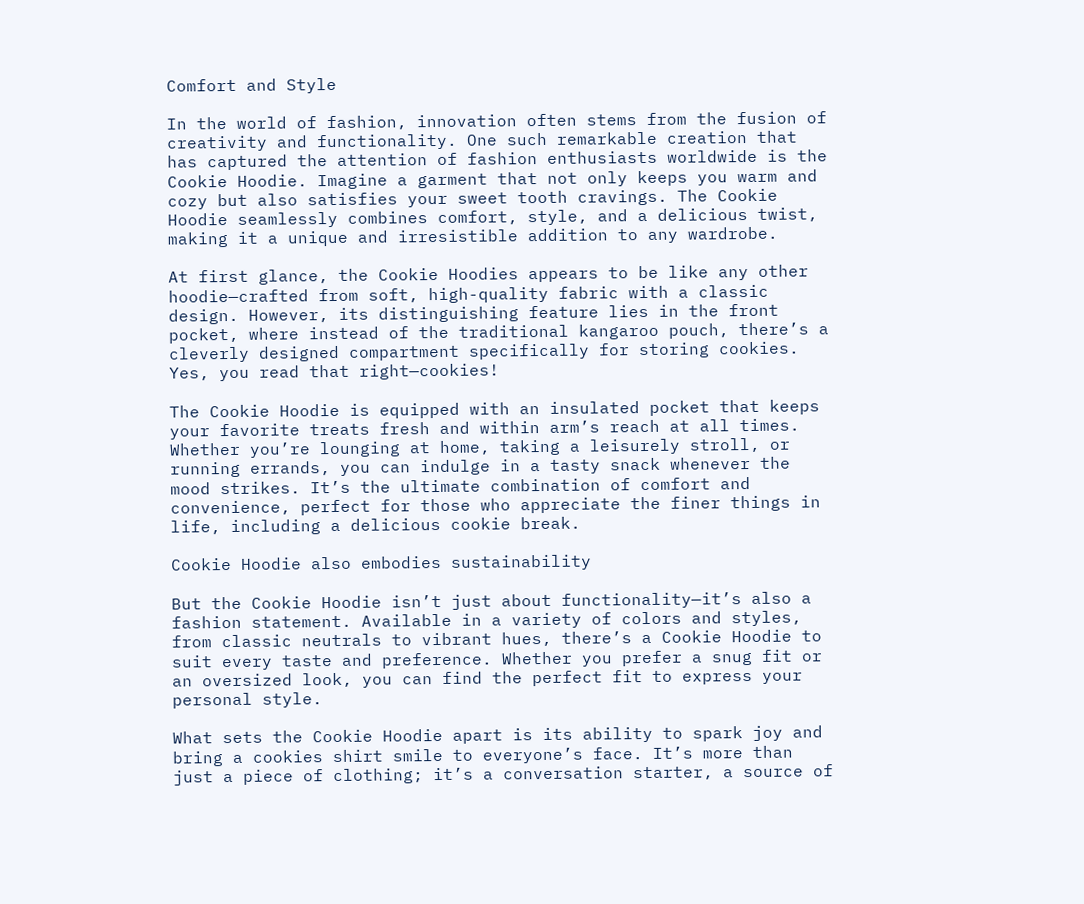Comfort and Style

In the world of fashion, innovation often stems from the fusion of creativity and functionality. One such remarkable creation that has captured the attention of fashion enthusiasts worldwide is the Cookie Hoodie. Imagine a garment that not only keeps you warm and cozy but also satisfies your sweet tooth cravings. The Cookie Hoodie seamlessly combines comfort, style, and a delicious twist, making it a unique and irresistible addition to any wardrobe.

At first glance, the Cookie Hoodies appears to be like any other hoodie—crafted from soft, high-quality fabric with a classic design. However, its distinguishing feature lies in the front pocket, where instead of the traditional kangaroo pouch, there’s a cleverly designed compartment specifically for storing cookies. Yes, you read that right—cookies!

The Cookie Hoodie is equipped with an insulated pocket that keeps your favorite treats fresh and within arm’s reach at all times. Whether you’re lounging at home, taking a leisurely stroll, or running errands, you can indulge in a tasty snack whenever the mood strikes. It’s the ultimate combination of comfort and convenience, perfect for those who appreciate the finer things in life, including a delicious cookie break.

Cookie Hoodie also embodies sustainability

But the Cookie Hoodie isn’t just about functionality—it’s also a fashion statement. Available in a variety of colors and styles, from classic neutrals to vibrant hues, there’s a Cookie Hoodie to suit every taste and preference. Whether you prefer a snug fit or an oversized look, you can find the perfect fit to express your personal style.

What sets the Cookie Hoodie apart is its ability to spark joy and bring a cookies shirt smile to everyone’s face. It’s more than just a piece of clothing; it’s a conversation starter, a source of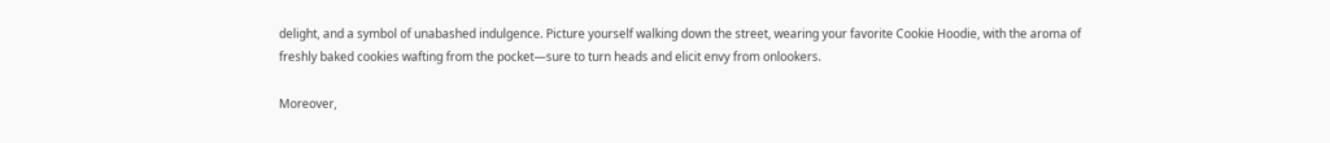delight, and a symbol of unabashed indulgence. Picture yourself walking down the street, wearing your favorite Cookie Hoodie, with the aroma of freshly baked cookies wafting from the pocket—sure to turn heads and elicit envy from onlookers.

Moreover,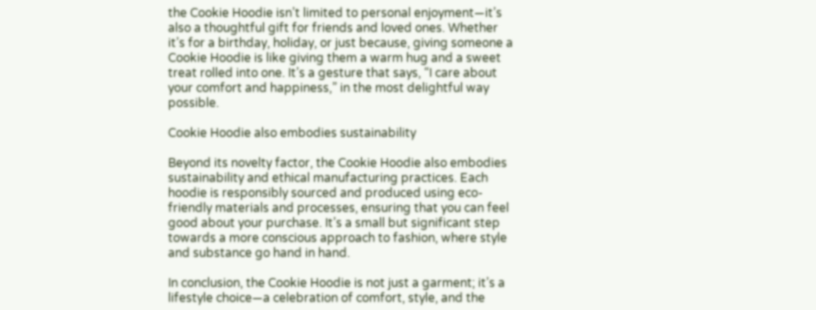the Cookie Hoodie isn’t limited to personal enjoyment—it’s also a thoughtful gift for friends and loved ones. Whether it’s for a birthday, holiday, or just because, giving someone a Cookie Hoodie is like giving them a warm hug and a sweet treat rolled into one. It’s a gesture that says, “I care about your comfort and happiness,” in the most delightful way possible.

Cookie Hoodie also embodies sustainability

Beyond its novelty factor, the Cookie Hoodie also embodies sustainability and ethical manufacturing practices. Each hoodie is responsibly sourced and produced using eco-friendly materials and processes, ensuring that you can feel good about your purchase. It’s a small but significant step towards a more conscious approach to fashion, where style and substance go hand in hand.

In conclusion, the Cookie Hoodie is not just a garment; it’s a lifestyle choice—a celebration of comfort, style, and the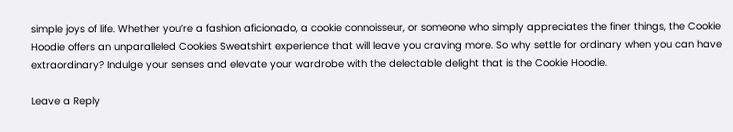simple joys of life. Whether you’re a fashion aficionado, a cookie connoisseur, or someone who simply appreciates the finer things, the Cookie Hoodie offers an unparalleled Cookies Sweatshirt experience that will leave you craving more. So why settle for ordinary when you can have extraordinary? Indulge your senses and elevate your wardrobe with the delectable delight that is the Cookie Hoodie.

Leave a Reply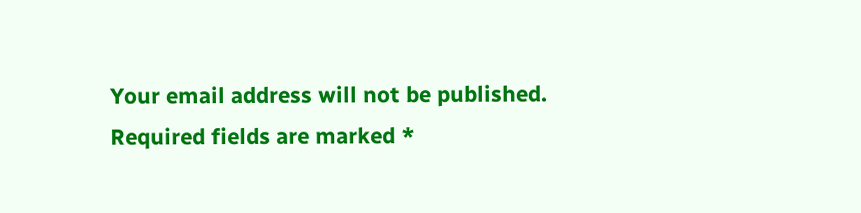Your email address will not be published. Required fields are marked *